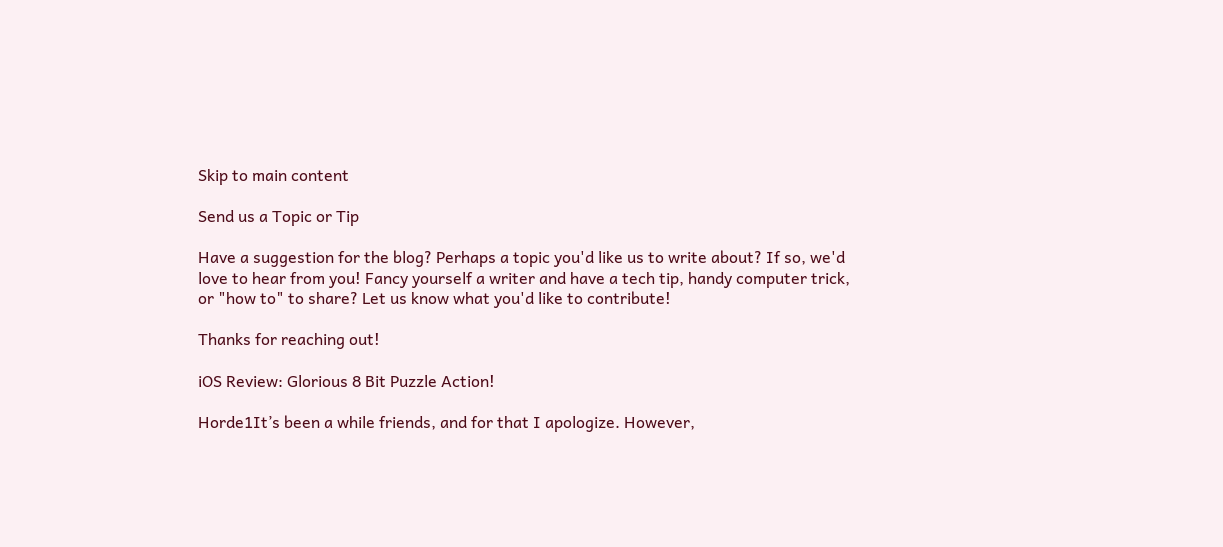Skip to main content

Send us a Topic or Tip

Have a suggestion for the blog? Perhaps a topic you'd like us to write about? If so, we'd love to hear from you! Fancy yourself a writer and have a tech tip, handy computer trick, or "how to" to share? Let us know what you'd like to contribute!

Thanks for reaching out!

iOS Review: Glorious 8 Bit Puzzle Action!

Horde1It’s been a while friends, and for that I apologize. However,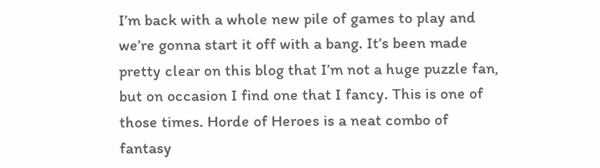I’m back with a whole new pile of games to play and we’re gonna start it off with a bang. It’s been made pretty clear on this blog that I’m not a huge puzzle fan, but on occasion I find one that I fancy. This is one of those times. Horde of Heroes is a neat combo of fantasy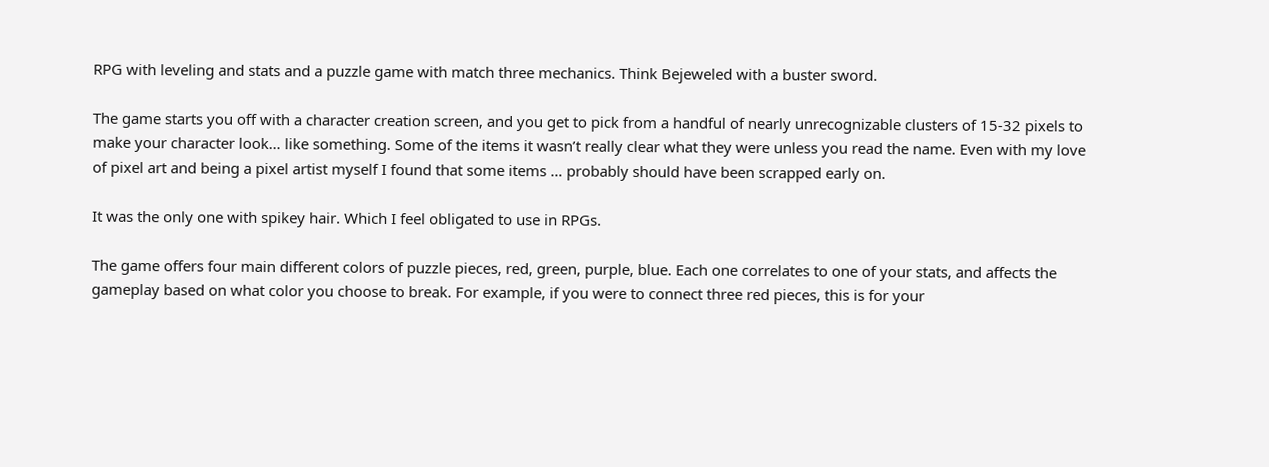RPG with leveling and stats and a puzzle game with match three mechanics. Think Bejeweled with a buster sword.

The game starts you off with a character creation screen, and you get to pick from a handful of nearly unrecognizable clusters of 15-32 pixels to make your character look… like something. Some of the items it wasn’t really clear what they were unless you read the name. Even with my love of pixel art and being a pixel artist myself I found that some items … probably should have been scrapped early on.

It was the only one with spikey hair. Which I feel obligated to use in RPGs.

The game offers four main different colors of puzzle pieces, red, green, purple, blue. Each one correlates to one of your stats, and affects the gameplay based on what color you choose to break. For example, if you were to connect three red pieces, this is for your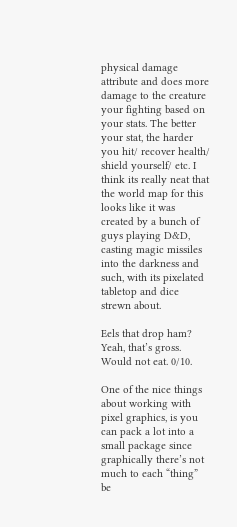physical damage attribute and does more damage to the creature your fighting based on your stats. The better your stat, the harder you hit/ recover health/ shield yourself/ etc. I think its really neat that the world map for this looks like it was created by a bunch of guys playing D&D, casting magic missiles into the darkness and such, with its pixelated tabletop and dice strewn about.

Eels that drop ham? Yeah, that’s gross. Would not eat. 0/10.

One of the nice things about working with pixel graphics, is you can pack a lot into a small package since graphically there’s not much to each “thing” be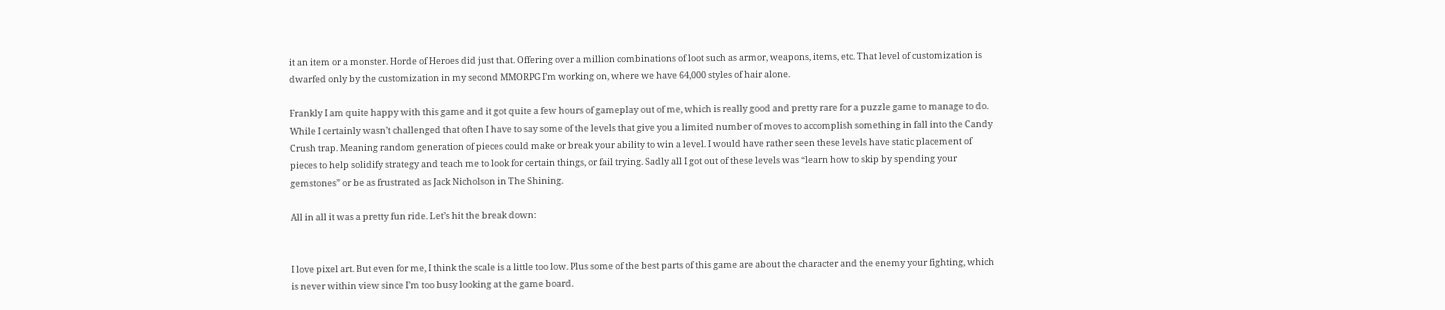it an item or a monster. Horde of Heroes did just that. Offering over a million combinations of loot such as armor, weapons, items, etc. That level of customization is dwarfed only by the customization in my second MMORPG I’m working on, where we have 64,000 styles of hair alone.

Frankly I am quite happy with this game and it got quite a few hours of gameplay out of me, which is really good and pretty rare for a puzzle game to manage to do. While I certainly wasn’t challenged that often I have to say some of the levels that give you a limited number of moves to accomplish something in fall into the Candy Crush trap. Meaning random generation of pieces could make or break your ability to win a level. I would have rather seen these levels have static placement of pieces to help solidify strategy and teach me to look for certain things, or fail trying. Sadly all I got out of these levels was “learn how to skip by spending your gemstones” or be as frustrated as Jack Nicholson in The Shining.

All in all it was a pretty fun ride. Let’s hit the break down:


I love pixel art. But even for me, I think the scale is a little too low. Plus some of the best parts of this game are about the character and the enemy your fighting, which is never within view since I’m too busy looking at the game board.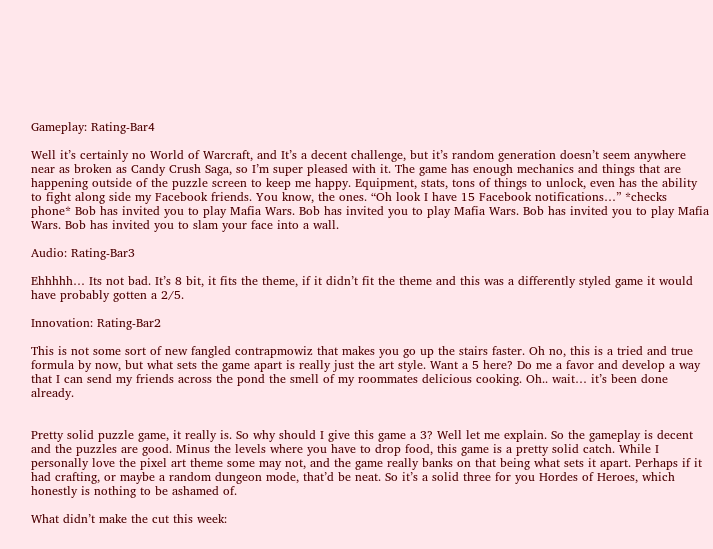Gameplay: Rating-Bar4

Well it’s certainly no World of Warcraft, and It’s a decent challenge, but it’s random generation doesn’t seem anywhere near as broken as Candy Crush Saga, so I’m super pleased with it. The game has enough mechanics and things that are happening outside of the puzzle screen to keep me happy. Equipment, stats, tons of things to unlock, even has the ability to fight along side my Facebook friends. You know, the ones. “Oh look I have 15 Facebook notifications…” *checks phone* Bob has invited you to play Mafia Wars. Bob has invited you to play Mafia Wars. Bob has invited you to play Mafia Wars. Bob has invited you to slam your face into a wall.

Audio: Rating-Bar3

Ehhhhh… Its not bad. It’s 8 bit, it fits the theme, if it didn’t fit the theme and this was a differently styled game it would have probably gotten a 2/5.

Innovation: Rating-Bar2

This is not some sort of new fangled contrapmowiz that makes you go up the stairs faster. Oh no, this is a tried and true formula by now, but what sets the game apart is really just the art style. Want a 5 here? Do me a favor and develop a way that I can send my friends across the pond the smell of my roommates delicious cooking. Oh.. wait… it’s been done already.


Pretty solid puzzle game, it really is. So why should I give this game a 3? Well let me explain. So the gameplay is decent and the puzzles are good. Minus the levels where you have to drop food, this game is a pretty solid catch. While I personally love the pixel art theme some may not, and the game really banks on that being what sets it apart. Perhaps if it had crafting, or maybe a random dungeon mode, that’d be neat. So it’s a solid three for you Hordes of Heroes, which honestly is nothing to be ashamed of.

What didn’t make the cut this week: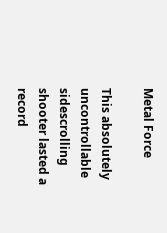Metal Force

This absolutely uncontrollable sidescrolling shooter lasted a record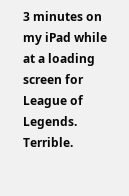3 minutes on my iPad while at a loading screen for League of Legends. Terrible.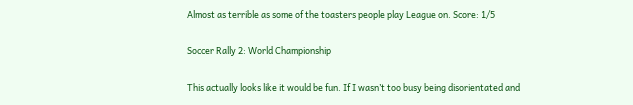Almost as terrible as some of the toasters people play League on. Score: 1/5

Soccer Rally 2: World Championship

This actually looks like it would be fun. If I wasn’t too busy being disorientated and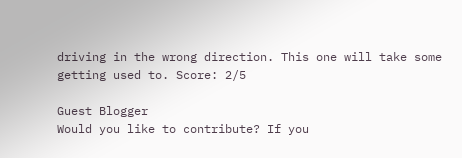driving in the wrong direction. This one will take some getting used to. Score: 2/5

Guest Blogger
Would you like to contribute? If you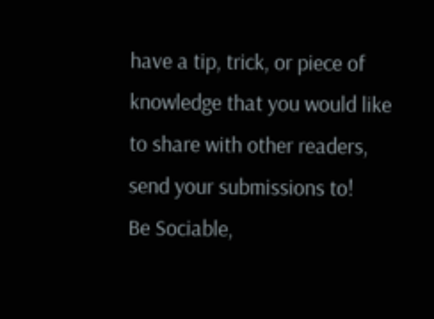have a tip, trick, or piece of knowledge that you would like to share with other readers, send your submissions to!
Be Sociable,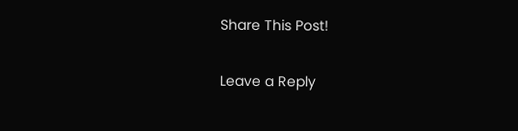Share This Post!

Leave a Reply